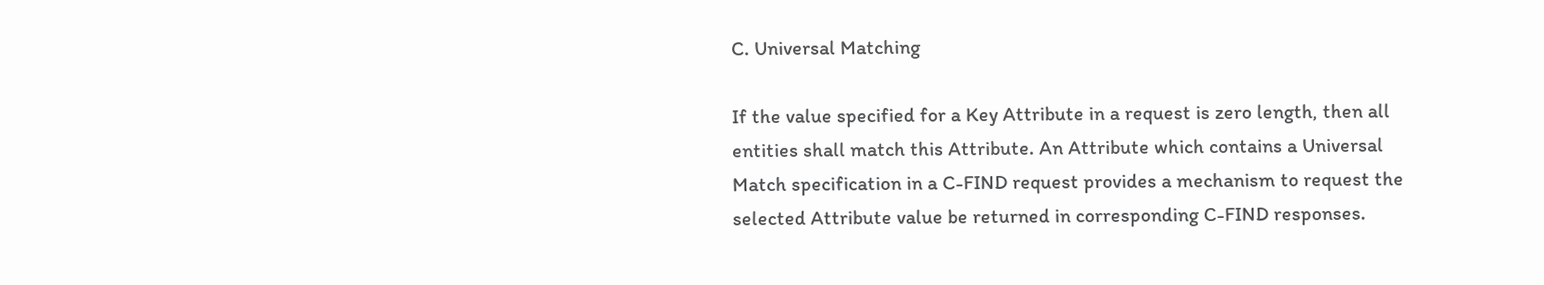C. Universal Matching

If the value specified for a Key Attribute in a request is zero length, then all entities shall match this Attribute. An Attribute which contains a Universal Match specification in a C-FIND request provides a mechanism to request the selected Attribute value be returned in corresponding C-FIND responses.